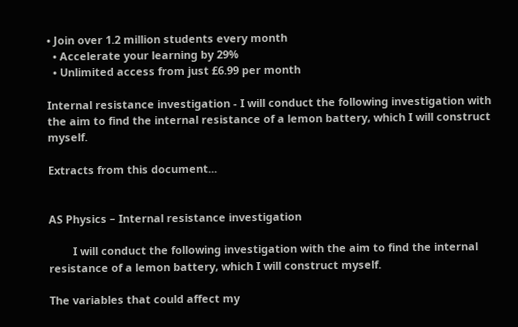• Join over 1.2 million students every month
  • Accelerate your learning by 29%
  • Unlimited access from just £6.99 per month

Internal resistance investigation - I will conduct the following investigation with the aim to find the internal resistance of a lemon battery, which I will construct myself.

Extracts from this document...


AS Physics – Internal resistance investigation

        I will conduct the following investigation with the aim to find the internal resistance of a lemon battery, which I will construct myself.

The variables that could affect my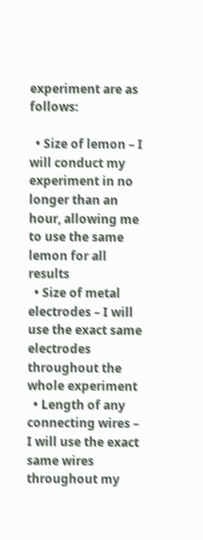experiment are as follows:

  • Size of lemon – I will conduct my experiment in no longer than an hour, allowing me to use the same lemon for all results
  • Size of metal electrodes – I will use the exact same electrodes throughout the whole experiment
  • Length of any connecting wires – I will use the exact same wires throughout my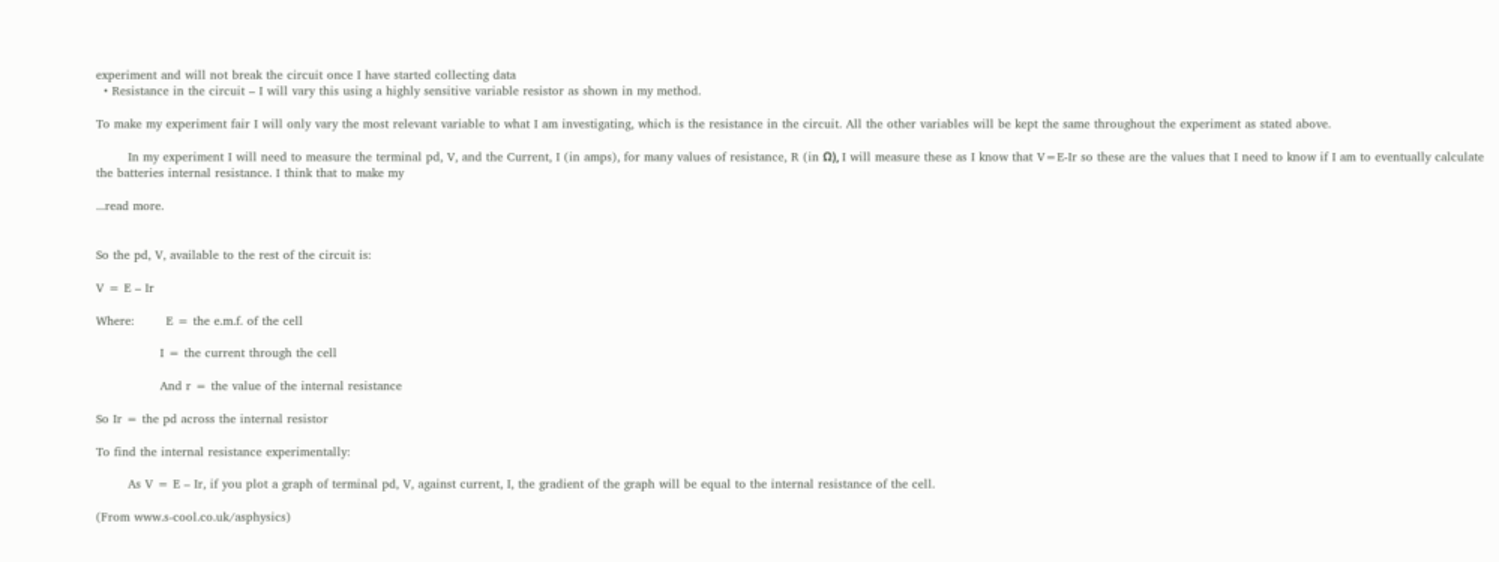experiment and will not break the circuit once I have started collecting data
  • Resistance in the circuit – I will vary this using a highly sensitive variable resistor as shown in my method.

To make my experiment fair I will only vary the most relevant variable to what I am investigating, which is the resistance in the circuit. All the other variables will be kept the same throughout the experiment as stated above.

        In my experiment I will need to measure the terminal pd, V, and the Current, I (in amps), for many values of resistance, R (in Ω), I will measure these as I know that V=E-Ir so these are the values that I need to know if I am to eventually calculate the batteries internal resistance. I think that to make my

...read more.


So the pd, V, available to the rest of the circuit is:

V = E – Ir

Where:        E = the e.m.f. of the cell

                I = the current through the cell

                And r = the value of the internal resistance

So Ir = the pd across the internal resistor

To find the internal resistance experimentally:

        As V = E – Ir, if you plot a graph of terminal pd, V, against current, I, the gradient of the graph will be equal to the internal resistance of the cell.

(From www.s-cool.co.uk/asphysics)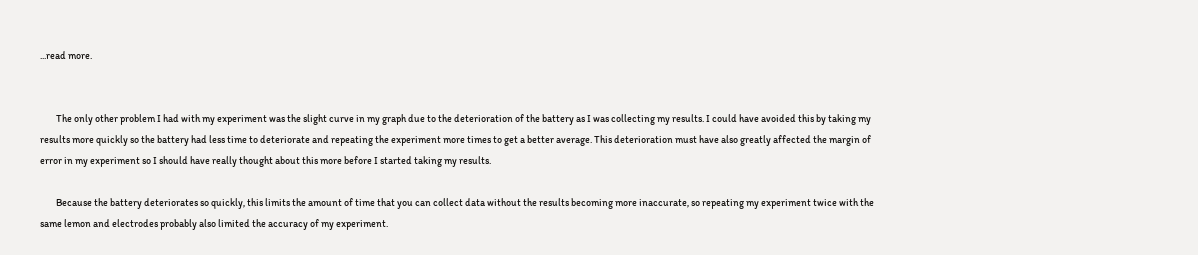...read more.


        The only other problem I had with my experiment was the slight curve in my graph due to the deterioration of the battery as I was collecting my results. I could have avoided this by taking my results more quickly so the battery had less time to deteriorate and repeating the experiment more times to get a better average. This deterioration must have also greatly affected the margin of error in my experiment so I should have really thought about this more before I started taking my results.

        Because the battery deteriorates so quickly, this limits the amount of time that you can collect data without the results becoming more inaccurate, so repeating my experiment twice with the same lemon and electrodes probably also limited the accuracy of my experiment.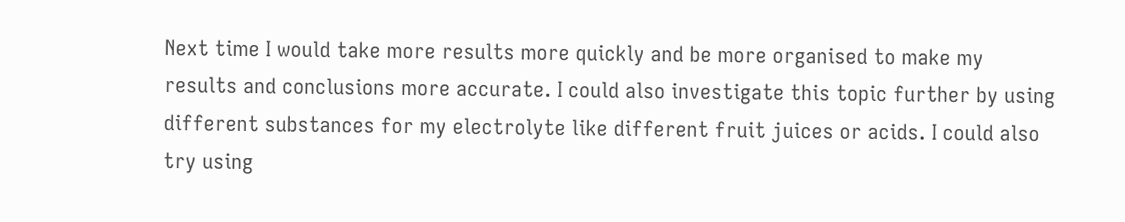Next time I would take more results more quickly and be more organised to make my results and conclusions more accurate. I could also investigate this topic further by using different substances for my electrolyte like different fruit juices or acids. I could also try using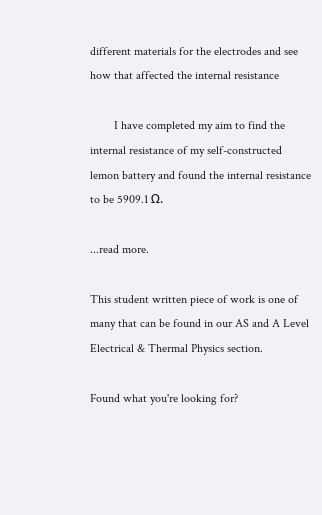different materials for the electrodes and see how that affected the internal resistance

        I have completed my aim to find the internal resistance of my self-constructed lemon battery and found the internal resistance to be 5909.1 Ω.

...read more.

This student written piece of work is one of many that can be found in our AS and A Level Electrical & Thermal Physics section.

Found what you're looking for?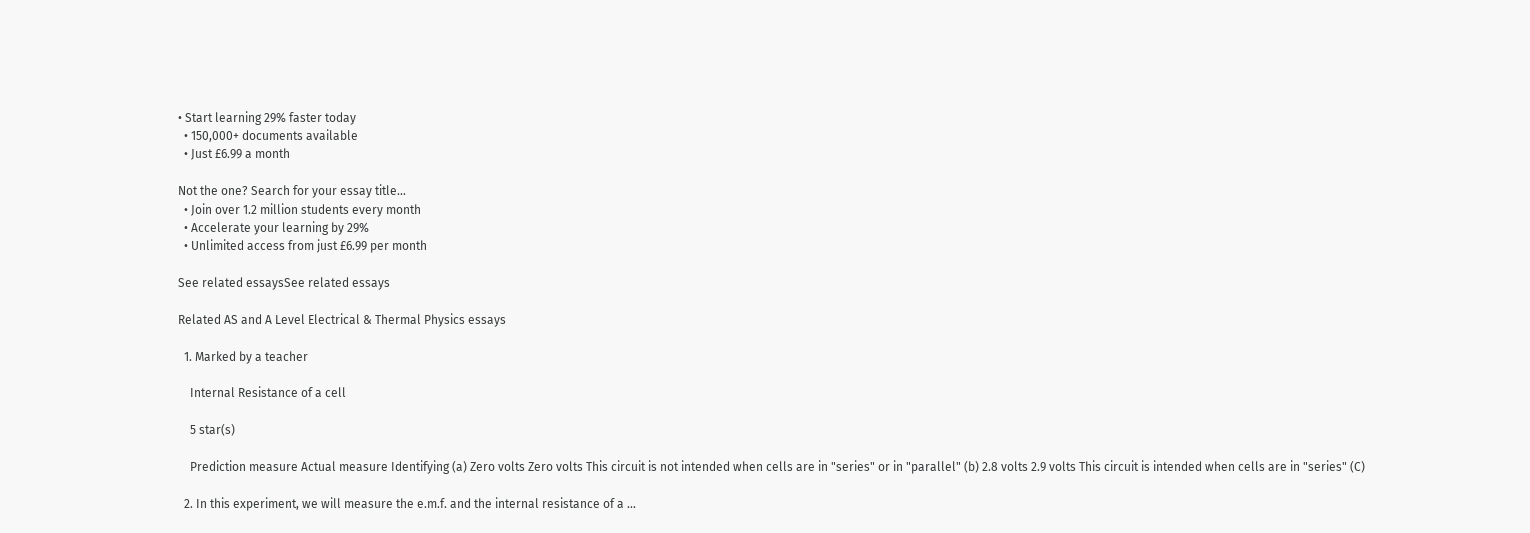• Start learning 29% faster today
  • 150,000+ documents available
  • Just £6.99 a month

Not the one? Search for your essay title...
  • Join over 1.2 million students every month
  • Accelerate your learning by 29%
  • Unlimited access from just £6.99 per month

See related essaysSee related essays

Related AS and A Level Electrical & Thermal Physics essays

  1. Marked by a teacher

    Internal Resistance of a cell

    5 star(s)

    Prediction measure Actual measure Identifying (a) Zero volts Zero volts This circuit is not intended when cells are in "series" or in "parallel" (b) 2.8 volts 2.9 volts This circuit is intended when cells are in "series" (C)

  2. In this experiment, we will measure the e.m.f. and the internal resistance of a ...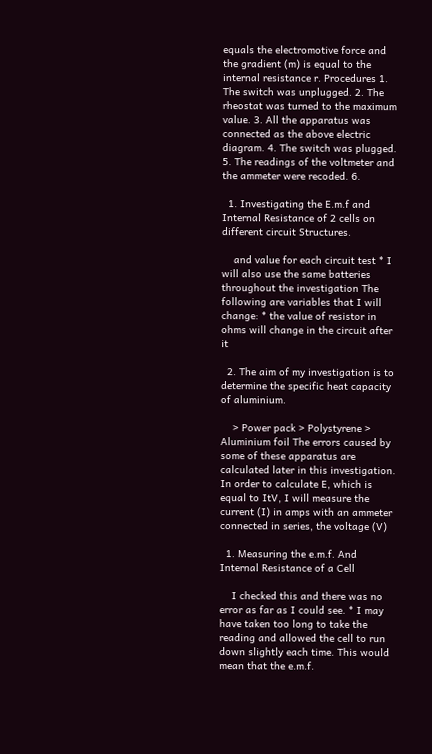equals the electromotive force and the gradient (m) is equal to the internal resistance r. Procedures 1. The switch was unplugged. 2. The rheostat was turned to the maximum value. 3. All the apparatus was connected as the above electric diagram. 4. The switch was plugged. 5. The readings of the voltmeter and the ammeter were recoded. 6.

  1. Investigating the E.m.f and Internal Resistance of 2 cells on different circuit Structures.

    and value for each circuit test * I will also use the same batteries throughout the investigation The following are variables that I will change: * the value of resistor in ohms will change in the circuit after it

  2. The aim of my investigation is to determine the specific heat capacity of aluminium.

    > Power pack > Polystyrene > Aluminium foil The errors caused by some of these apparatus are calculated later in this investigation. In order to calculate E, which is equal to ItV, I will measure the current (I) in amps with an ammeter connected in series, the voltage (V)

  1. Measuring the e.m.f. And Internal Resistance of a Cell

    I checked this and there was no error as far as I could see. * I may have taken too long to take the reading and allowed the cell to run down slightly each time. This would mean that the e.m.f.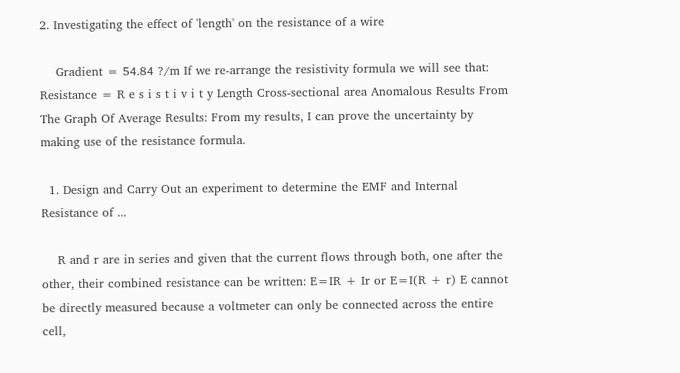2. Investigating the effect of 'length' on the resistance of a wire

    Gradient = 54.84 ?/m If we re-arrange the resistivity formula we will see that: Resistance = R e s i s t i v i t y Length Cross-sectional area Anomalous Results From The Graph Of Average Results: From my results, I can prove the uncertainty by making use of the resistance formula.

  1. Design and Carry Out an experiment to determine the EMF and Internal Resistance of ...

    R and r are in series and given that the current flows through both, one after the other, their combined resistance can be written: E=IR + Ir or E=I(R + r) E cannot be directly measured because a voltmeter can only be connected across the entire cell,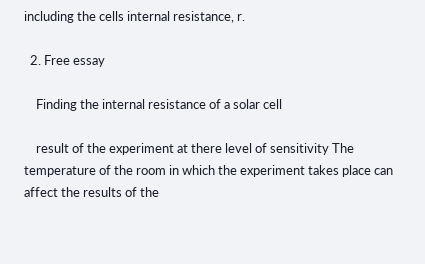including the cells internal resistance, r.

  2. Free essay

    Finding the internal resistance of a solar cell

    result of the experiment at there level of sensitivity The temperature of the room in which the experiment takes place can affect the results of the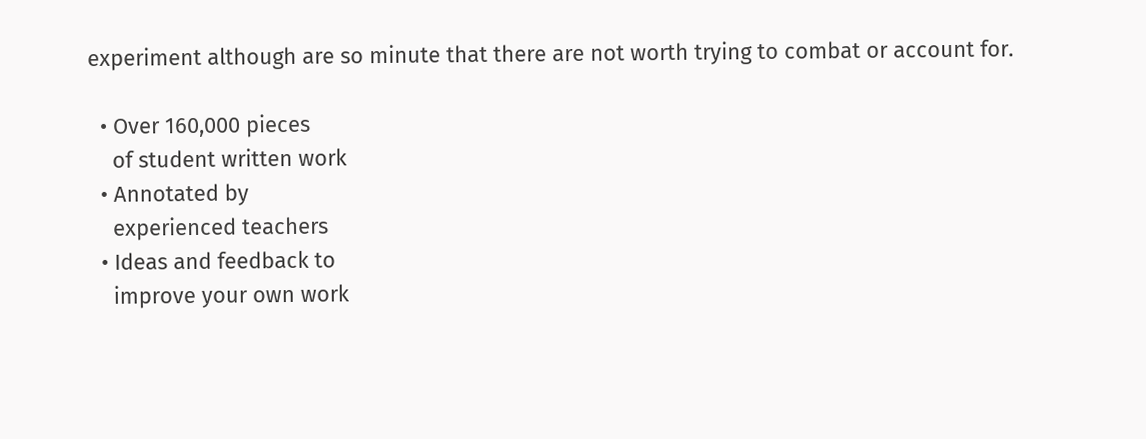experiment although are so minute that there are not worth trying to combat or account for.

  • Over 160,000 pieces
    of student written work
  • Annotated by
    experienced teachers
  • Ideas and feedback to
    improve your own work